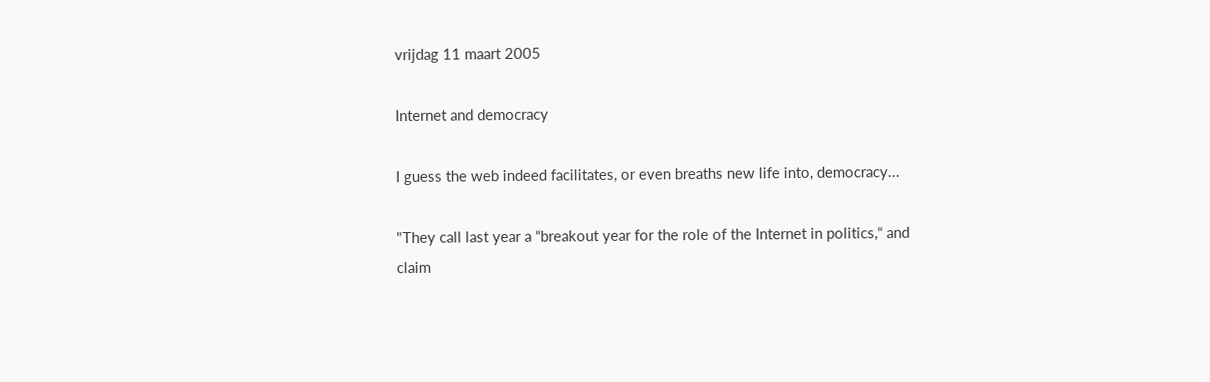vrijdag 11 maart 2005

Internet and democracy

I guess the web indeed facilitates, or even breaths new life into, democracy...

"They call last year a “breakout year for the role of the Internet in politics,“ and claim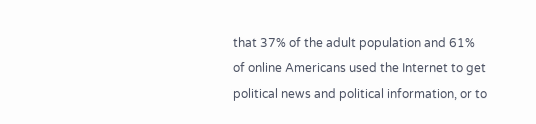that 37% of the adult population and 61% of online Americans used the Internet to get political news and political information, or to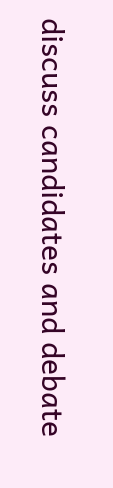discuss candidates and debate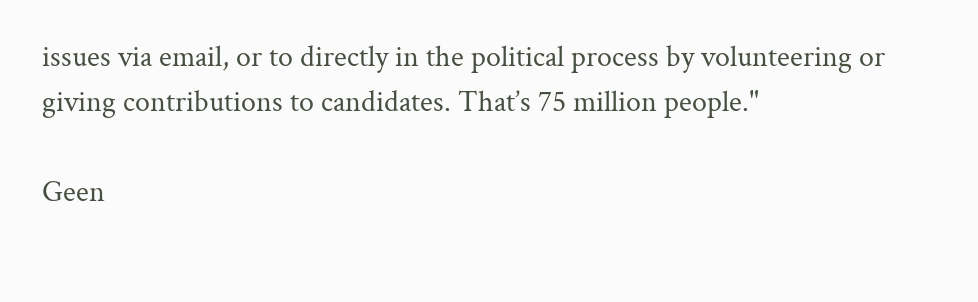issues via email, or to directly in the political process by volunteering or giving contributions to candidates. That’s 75 million people."

Geen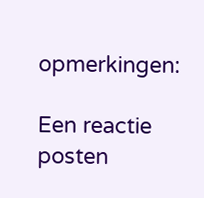opmerkingen:

Een reactie posten